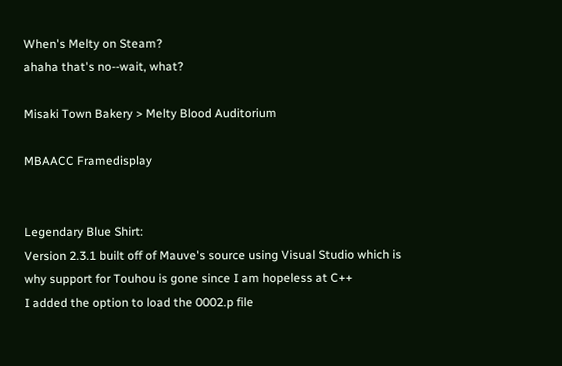When's Melty on Steam?
ahaha that's no--wait, what?

Misaki Town Bakery > Melty Blood Auditorium

MBAACC Framedisplay


Legendary Blue Shirt:
Version 2.3.1 built off of Mauve's source using Visual Studio which is why support for Touhou is gone since I am hopeless at C++
I added the option to load the 0002.p file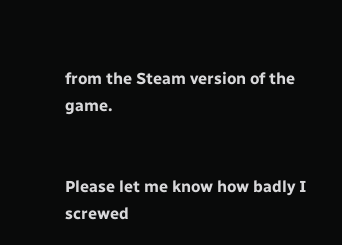from the Steam version of the game.


Please let me know how badly I screwed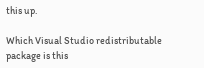this up.

Which Visual Studio redistributable package is this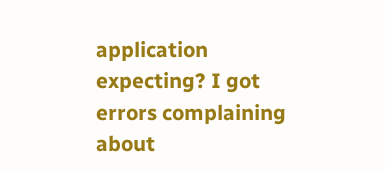application expecting? I got errors complaining about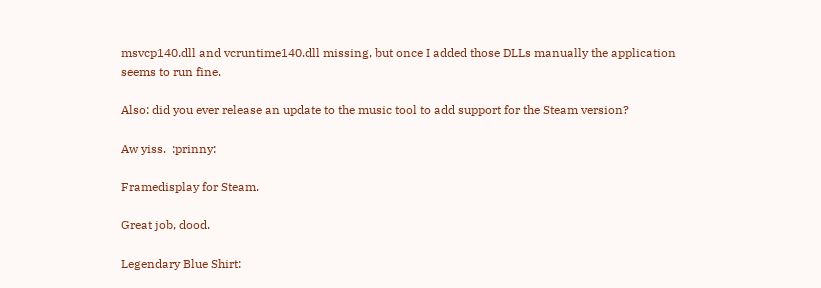msvcp140.dll and vcruntime140.dll missing, but once I added those DLLs manually the application seems to run fine.

Also: did you ever release an update to the music tool to add support for the Steam version?

Aw yiss.  :prinny:

Framedisplay for Steam.

Great job, dood.

Legendary Blue Shirt: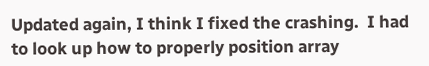Updated again, I think I fixed the crashing.  I had to look up how to properly position array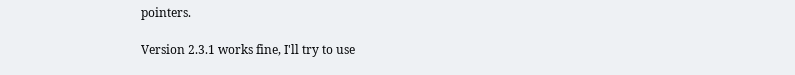pointers.

Version 2.3.1 works fine, I'll try to use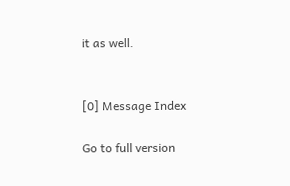it as well.


[0] Message Index

Go to full version